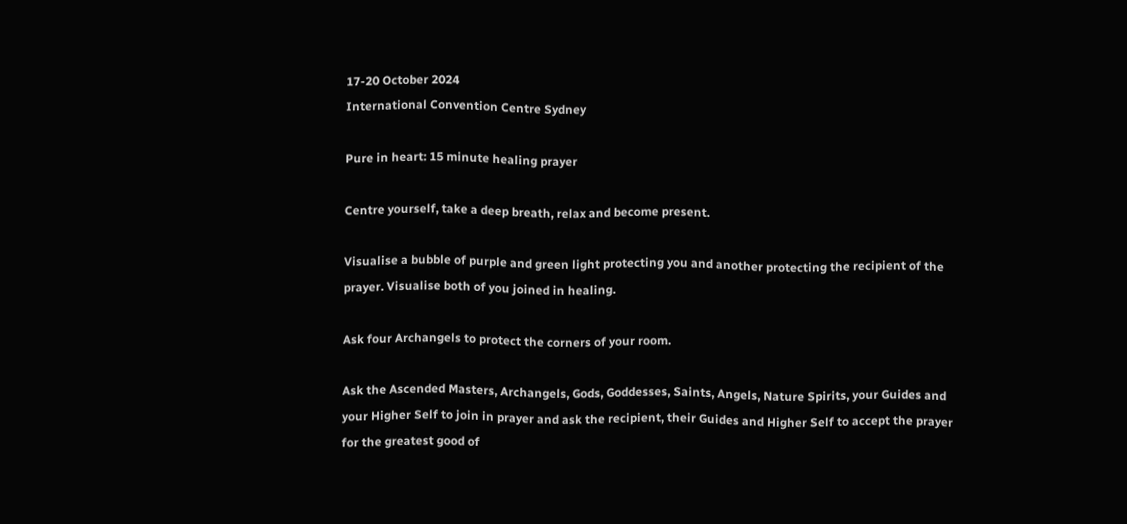17-20 October 2024
International Convention Centre Sydney

Pure in heart: 15 minute healing prayer

Centre yourself, take a deep breath, relax and become present.

Visualise a bubble of purple and green light protecting you and another protecting the recipient of the prayer. Visualise both of you joined in healing.

Ask four Archangels to protect the corners of your room.

Ask the Ascended Masters, Archangels, Gods, Goddesses, Saints, Angels, Nature Spirits, your Guides and your Higher Self to join in prayer and ask the recipient, their Guides and Higher Self to accept the prayer for the greatest good of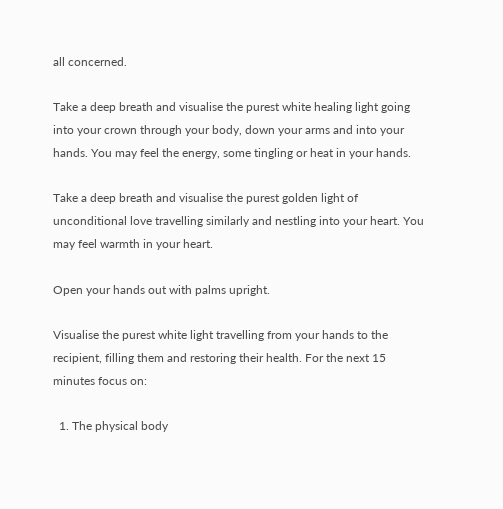all concerned.

Take a deep breath and visualise the purest white healing light going into your crown through your body, down your arms and into your hands. You may feel the energy, some tingling or heat in your hands.

Take a deep breath and visualise the purest golden light of unconditional love travelling similarly and nestling into your heart. You may feel warmth in your heart.

Open your hands out with palms upright.

Visualise the purest white light travelling from your hands to the recipient, filling them and restoring their health. For the next 15 minutes focus on:

  1. The physical body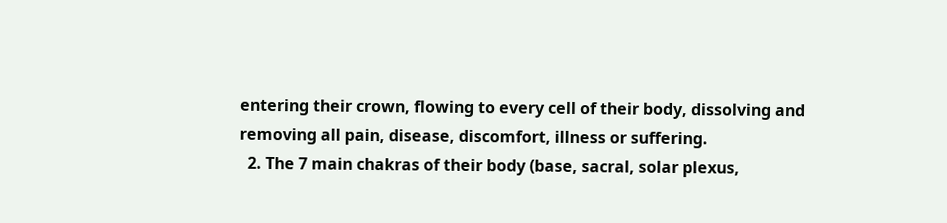entering their crown, flowing to every cell of their body, dissolving and removing all pain, disease, discomfort, illness or suffering.
  2. The 7 main chakras of their body (base, sacral, solar plexus,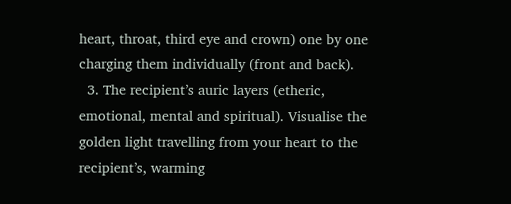heart, throat, third eye and crown) one by one charging them individually (front and back).
  3. The recipient’s auric layers (etheric, emotional, mental and spiritual). Visualise the golden light travelling from your heart to the recipient’s, warming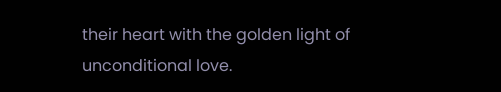their heart with the golden light of unconditional love.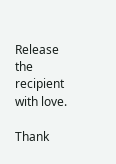Release the recipient with love.

Thank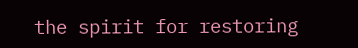the spirit for restoring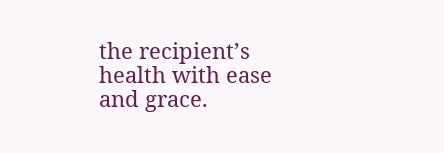the recipient’s health with ease and grace.